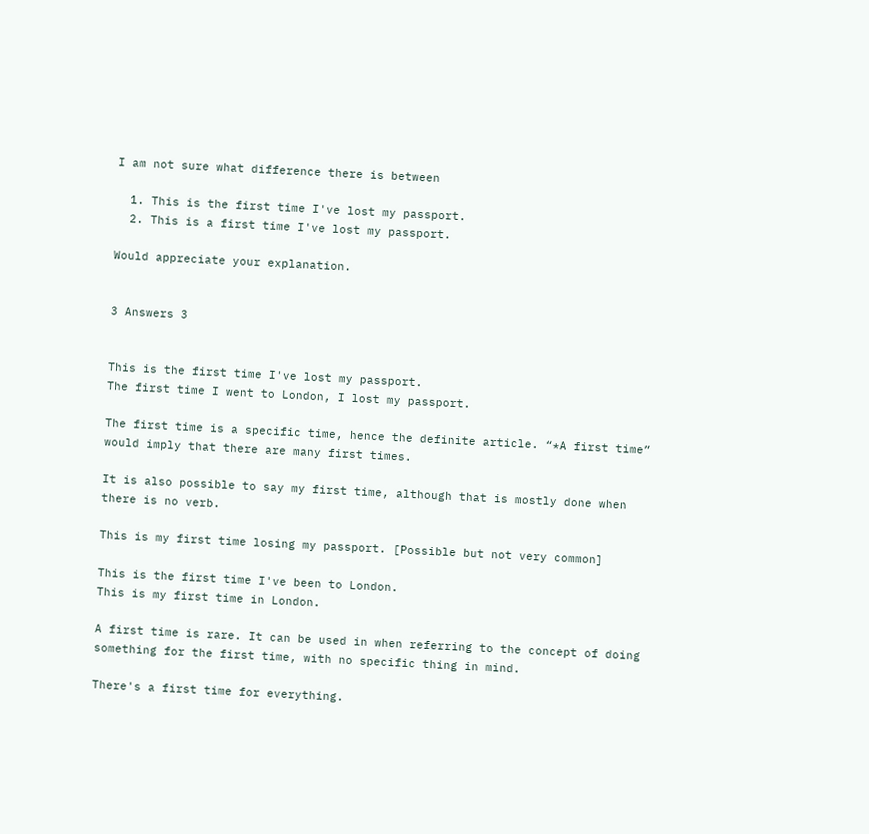I am not sure what difference there is between

  1. This is the first time I've lost my passport.
  2. This is a first time I've lost my passport.

Would appreciate your explanation.


3 Answers 3


This is the first time I've lost my passport.
The first time I went to London, I lost my passport.

The first time is a specific time, hence the definite article. “*A first time” would imply that there are many first times.

It is also possible to say my first time, although that is mostly done when there is no verb.

This is my first time losing my passport. [Possible but not very common]

This is the first time I've been to London.
This is my first time in London.

A first time is rare. It can be used in when referring to the concept of doing something for the first time, with no specific thing in mind.

There's a first time for everything.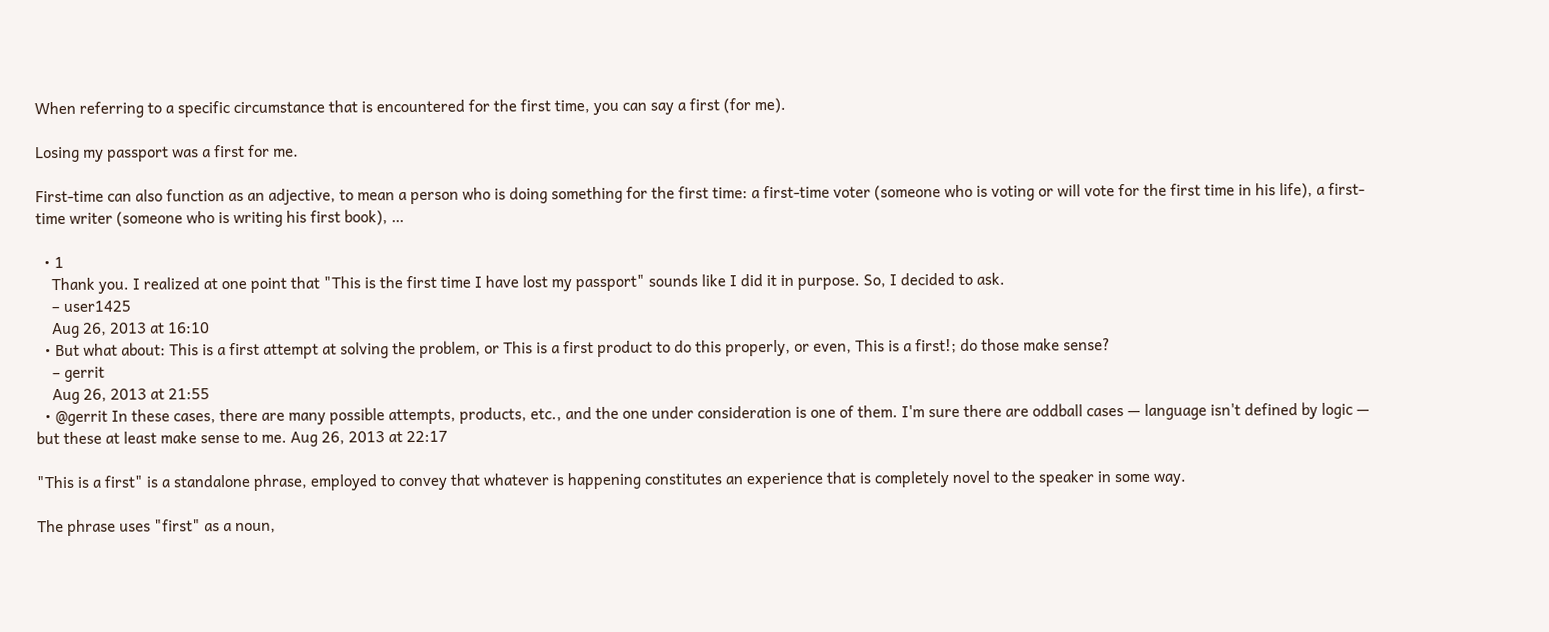When referring to a specific circumstance that is encountered for the first time, you can say a first (for me).

Losing my passport was a first for me.

First-time can also function as an adjective, to mean a person who is doing something for the first time: a first-time voter (someone who is voting or will vote for the first time in his life), a first-time writer (someone who is writing his first book), …

  • 1
    Thank you. I realized at one point that "This is the first time I have lost my passport" sounds like I did it in purpose. So, I decided to ask.
    – user1425
    Aug 26, 2013 at 16:10
  • But what about: This is a first attempt at solving the problem, or This is a first product to do this properly, or even, This is a first!; do those make sense?
    – gerrit
    Aug 26, 2013 at 21:55
  • @gerrit In these cases, there are many possible attempts, products, etc., and the one under consideration is one of them. I'm sure there are oddball cases — language isn't defined by logic — but these at least make sense to me. Aug 26, 2013 at 22:17

"This is a first" is a standalone phrase, employed to convey that whatever is happening constitutes an experience that is completely novel to the speaker in some way.

The phrase uses "first" as a noun,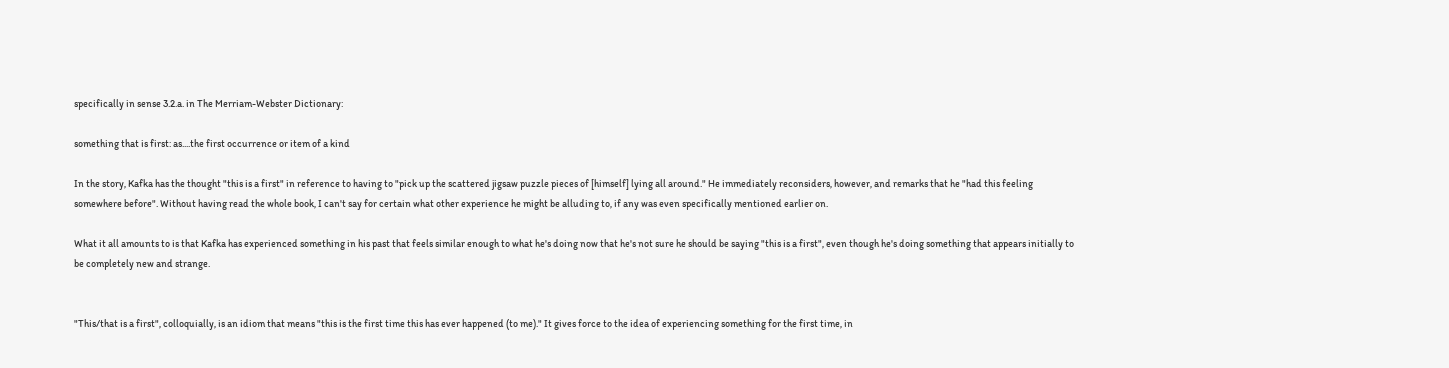specifically in sense 3.2.a. in The Merriam-Webster Dictionary:

something that is first: as....the first occurrence or item of a kind

In the story, Kafka has the thought "this is a first" in reference to having to "pick up the scattered jigsaw puzzle pieces of [himself] lying all around." He immediately reconsiders, however, and remarks that he "had this feeling somewhere before". Without having read the whole book, I can't say for certain what other experience he might be alluding to, if any was even specifically mentioned earlier on.

What it all amounts to is that Kafka has experienced something in his past that feels similar enough to what he's doing now that he's not sure he should be saying "this is a first", even though he's doing something that appears initially to be completely new and strange.


"This/that is a first", colloquially, is an idiom that means "this is the first time this has ever happened (to me)." It gives force to the idea of experiencing something for the first time, in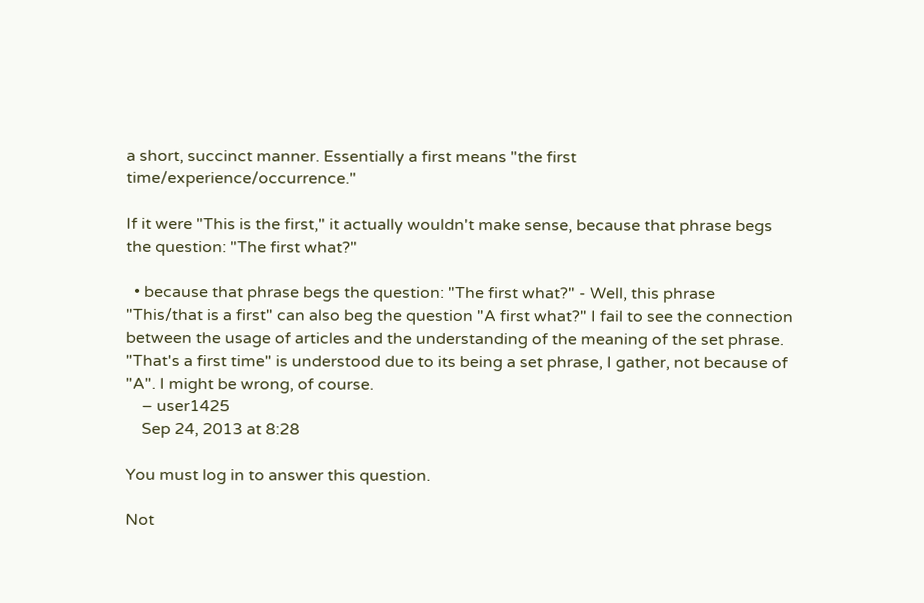a short, succinct manner. Essentially a first means "the first time/experience/occurrence."

If it were "This is the first," it actually wouldn't make sense, because that phrase begs the question: "The first what?"

  • because that phrase begs the question: "The first what?" - Well, this phrase "This/that is a first" can also beg the question "A first what?" I fail to see the connection between the usage of articles and the understanding of the meaning of the set phrase. "That's a first time" is understood due to its being a set phrase, I gather, not because of "A". I might be wrong, of course.
    – user1425
    Sep 24, 2013 at 8:28

You must log in to answer this question.

Not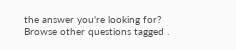the answer you're looking for? Browse other questions tagged .